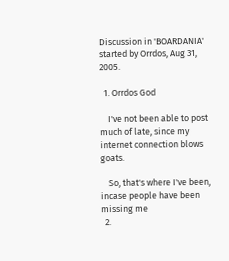Discussion in 'BOARDANIA' started by Orrdos, Aug 31, 2005.

  1. Orrdos God

    I've not been able to post much of late, since my internet connection blows goats.

    So, that's where I've been, incase people have been missing me
  2.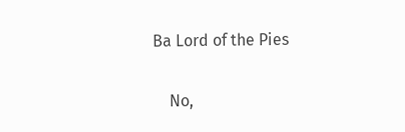Ba Lord of the Pies

    No,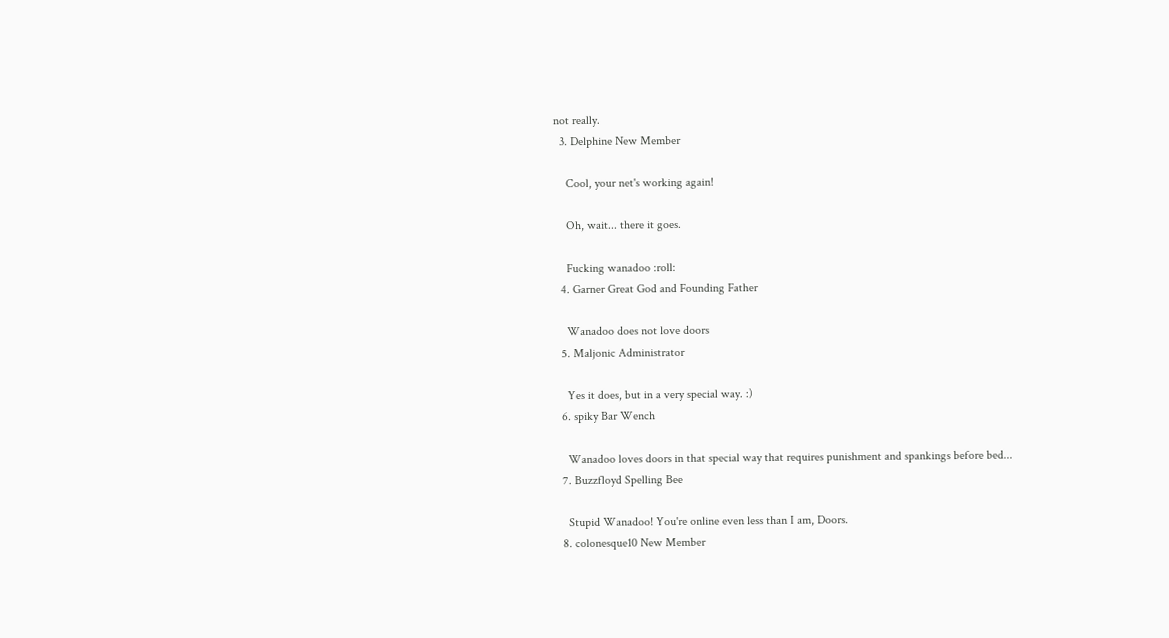not really.
  3. Delphine New Member

    Cool, your net's working again!

    Oh, wait... there it goes.

    Fucking wanadoo :roll:
  4. Garner Great God and Founding Father

    Wanadoo does not love doors
  5. Maljonic Administrator

    Yes it does, but in a very special way. :)
  6. spiky Bar Wench

    Wanadoo loves doors in that special way that requires punishment and spankings before bed...
  7. Buzzfloyd Spelling Bee

    Stupid Wanadoo! You're online even less than I am, Doors.
  8. colonesque10 New Member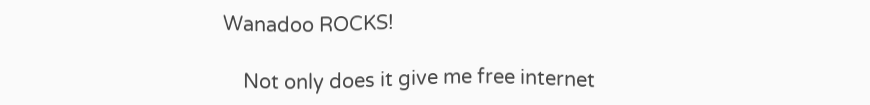Wanadoo ROCKS!

    Not only does it give me free internet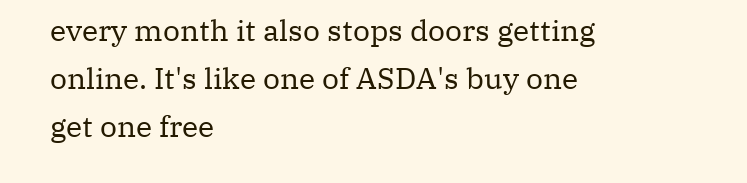every month it also stops doors getting online. It's like one of ASDA's buy one get one free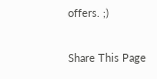offers. ;)

Share This Page